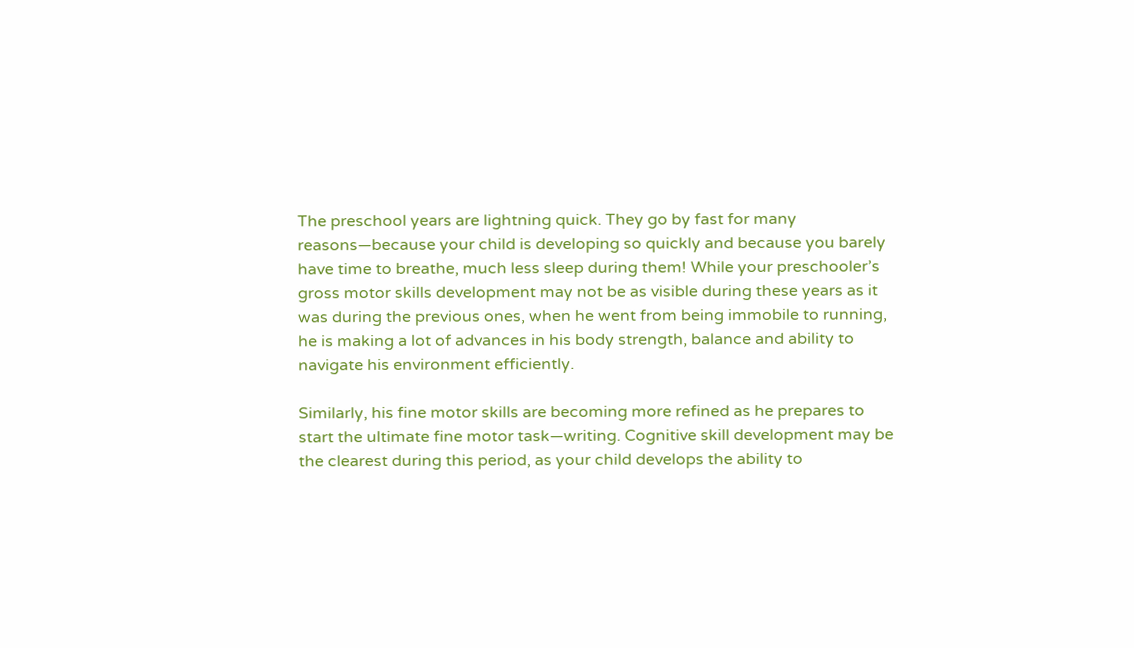The preschool years are lightning quick. They go by fast for many reasons—because your child is developing so quickly and because you barely have time to breathe, much less sleep during them! While your preschooler’s gross motor skills development may not be as visible during these years as it was during the previous ones, when he went from being immobile to running, he is making a lot of advances in his body strength, balance and ability to navigate his environment efficiently.

Similarly, his fine motor skills are becoming more refined as he prepares to start the ultimate fine motor task—writing. Cognitive skill development may be the clearest during this period, as your child develops the ability to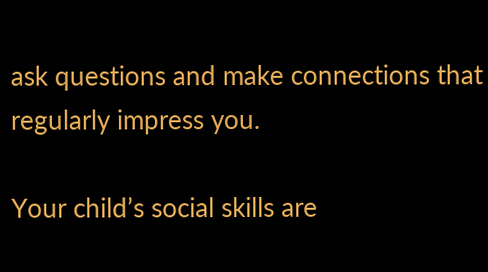ask questions and make connections that regularly impress you.

Your child’s social skills are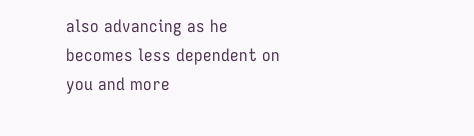also advancing as he becomes less dependent on you and more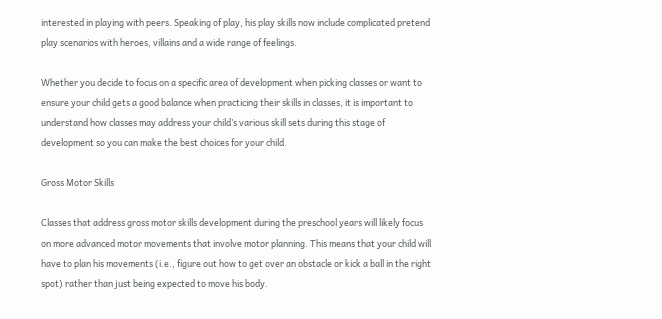interested in playing with peers. Speaking of play, his play skills now include complicated pretend play scenarios with heroes, villains and a wide range of feelings.

Whether you decide to focus on a specific area of development when picking classes or want to ensure your child gets a good balance when practicing their skills in classes, it is important to understand how classes may address your child’s various skill sets during this stage of development so you can make the best choices for your child.

Gross Motor Skills

Classes that address gross motor skills development during the preschool years will likely focus on more advanced motor movements that involve motor planning. This means that your child will have to plan his movements (i.e., figure out how to get over an obstacle or kick a ball in the right spot) rather than just being expected to move his body.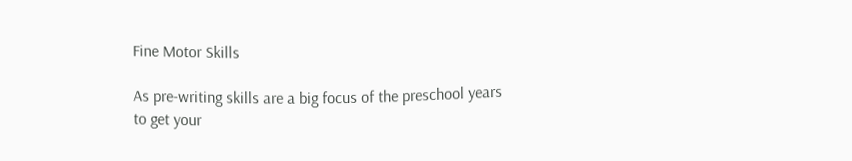Fine Motor Skills

As pre-writing skills are a big focus of the preschool years to get your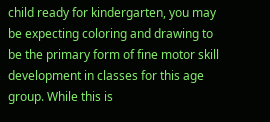child ready for kindergarten, you may be expecting coloring and drawing to be the primary form of fine motor skill development in classes for this age group. While this is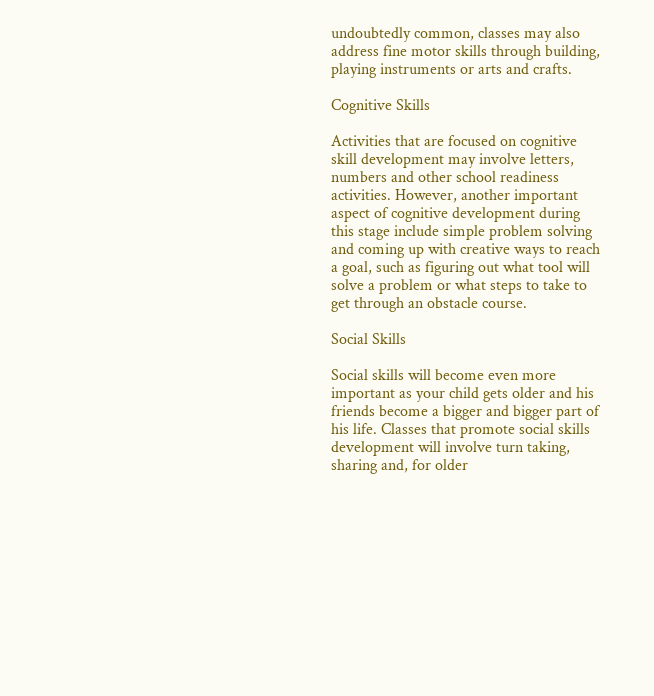undoubtedly common, classes may also address fine motor skills through building, playing instruments or arts and crafts.

Cognitive Skills

Activities that are focused on cognitive skill development may involve letters, numbers and other school readiness activities. However, another important aspect of cognitive development during this stage include simple problem solving and coming up with creative ways to reach a goal, such as figuring out what tool will solve a problem or what steps to take to get through an obstacle course.

Social Skills

Social skills will become even more important as your child gets older and his friends become a bigger and bigger part of his life. Classes that promote social skills development will involve turn taking, sharing and, for older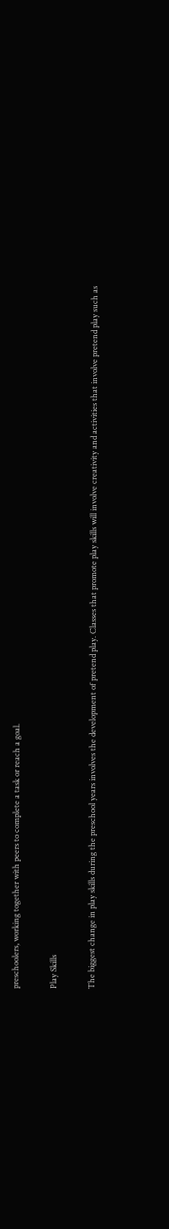preschoolers, working together with peers to complete a task or reach a goal.

Play Skills

The biggest change in play skills during the preschool years involves the development of pretend play. Classes that promote play skills will involve creativity and activities that involve pretend play such as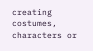creating costumes, characters or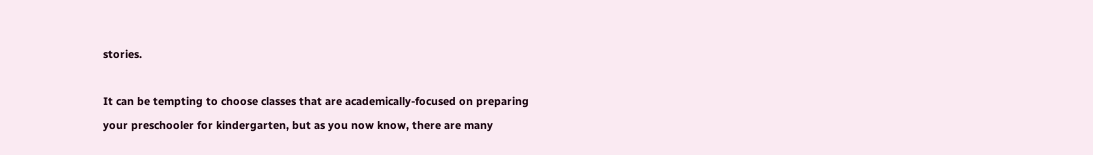stories.

It can be tempting to choose classes that are academically-focused on preparing your preschooler for kindergarten, but as you now know, there are many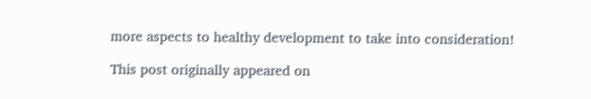more aspects to healthy development to take into consideration!

This post originally appeared on